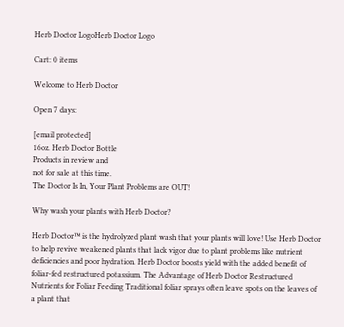Herb Doctor LogoHerb Doctor Logo

Cart: 0 items

Welcome to Herb Doctor

Open 7 days:

[email protected]
16oz. Herb Doctor Bottle
Products in review and
not for sale at this time.
The Doctor Is In, Your Plant Problems are OUT!

Why wash your plants with Herb Doctor?

Herb Doctor™ is the hydrolyzed plant wash that your plants will love! Use Herb Doctor to help revive weakened plants that lack vigor due to plant problems like nutrient deficiencies and poor hydration. Herb Doctor boosts yield with the added benefit of foliar-fed restructured potassium. The Advantage of Herb Doctor Restructured Nutrients for Foliar Feeding Traditional foliar sprays often leave spots on the leaves of a plant that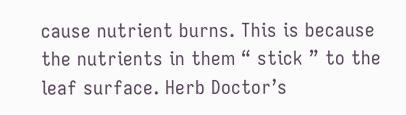cause nutrient burns. This is because the nutrients in them “ stick ” to the leaf surface. Herb Doctor’s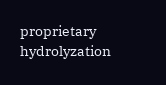proprietary hydrolyzation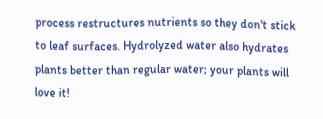process restructures nutrients so they don't stick to leaf surfaces. Hydrolyzed water also hydrates plants better than regular water; your plants will love it!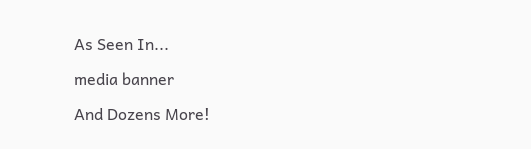As Seen In...

media banner

And Dozens More!